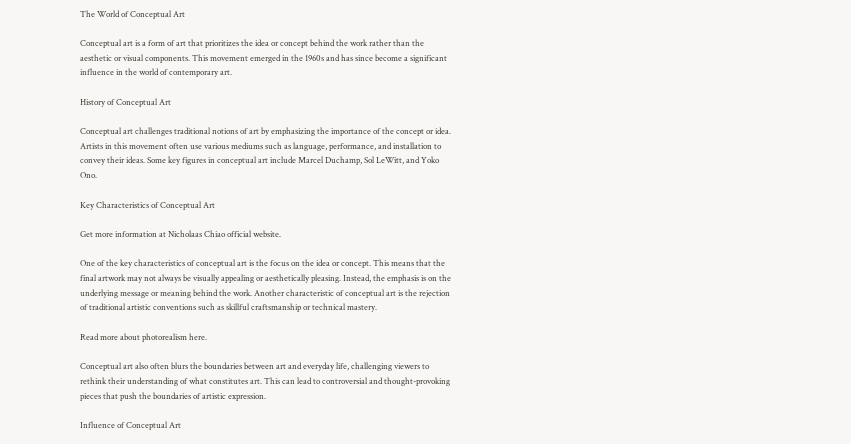The World of Conceptual Art

Conceptual art is a form of art that prioritizes the idea or concept behind the work rather than the aesthetic or visual components. This movement emerged in the 1960s and has since become a significant influence in the world of contemporary art.

History of Conceptual Art

Conceptual art challenges traditional notions of art by emphasizing the importance of the concept or idea. Artists in this movement often use various mediums such as language, performance, and installation to convey their ideas. Some key figures in conceptual art include Marcel Duchamp, Sol LeWitt, and Yoko Ono.

Key Characteristics of Conceptual Art

Get more information at Nicholaas Chiao official website.

One of the key characteristics of conceptual art is the focus on the idea or concept. This means that the final artwork may not always be visually appealing or aesthetically pleasing. Instead, the emphasis is on the underlying message or meaning behind the work. Another characteristic of conceptual art is the rejection of traditional artistic conventions such as skillful craftsmanship or technical mastery.

Read more about photorealism here.

Conceptual art also often blurs the boundaries between art and everyday life, challenging viewers to rethink their understanding of what constitutes art. This can lead to controversial and thought-provoking pieces that push the boundaries of artistic expression.

Influence of Conceptual Art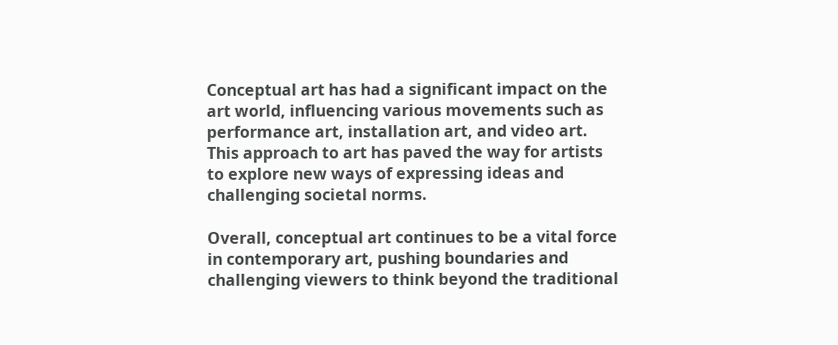Conceptual art has had a significant impact on the art world, influencing various movements such as performance art, installation art, and video art. This approach to art has paved the way for artists to explore new ways of expressing ideas and challenging societal norms.

Overall, conceptual art continues to be a vital force in contemporary art, pushing boundaries and challenging viewers to think beyond the traditional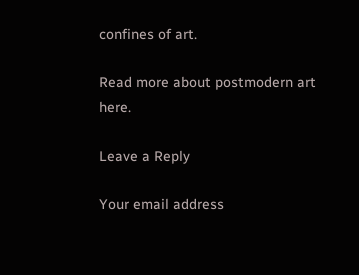confines of art.

Read more about postmodern art here.

Leave a Reply

Your email address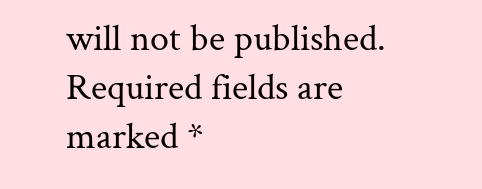will not be published. Required fields are marked *